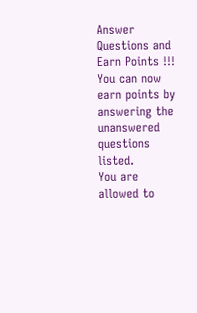Answer Questions and Earn Points !!!
You can now earn points by answering the unanswered questions listed.
You are allowed to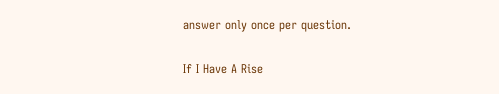answer only once per question.

If I Have A Rise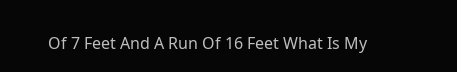Of 7 Feet And A Run Of 16 Feet What Is My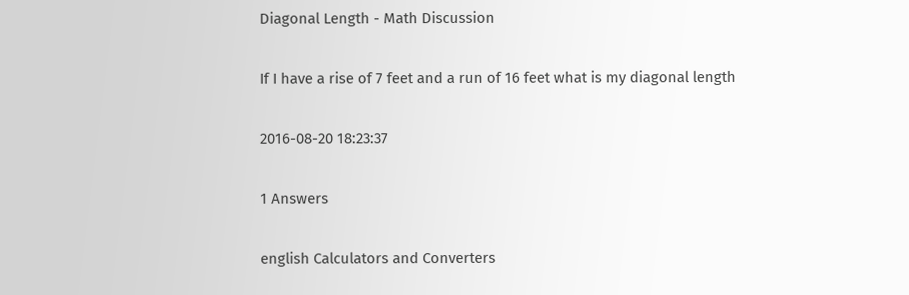Diagonal Length - Math Discussion

If I have a rise of 7 feet and a run of 16 feet what is my diagonal length

2016-08-20 18:23:37

1 Answers

english Calculators and Converters